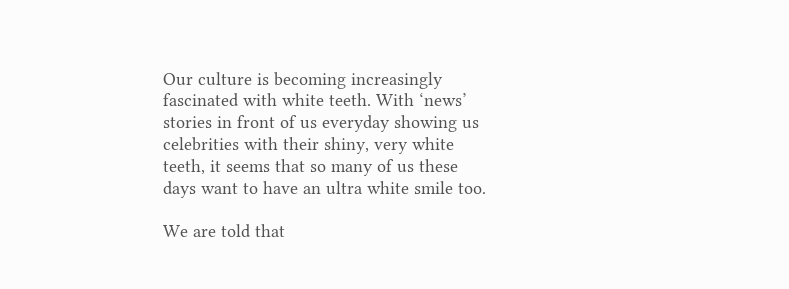Our culture is becoming increasingly fascinated with white teeth. With ‘news’ stories in front of us everyday showing us celebrities with their shiny, very white teeth, it seems that so many of us these days want to have an ultra white smile too.

We are told that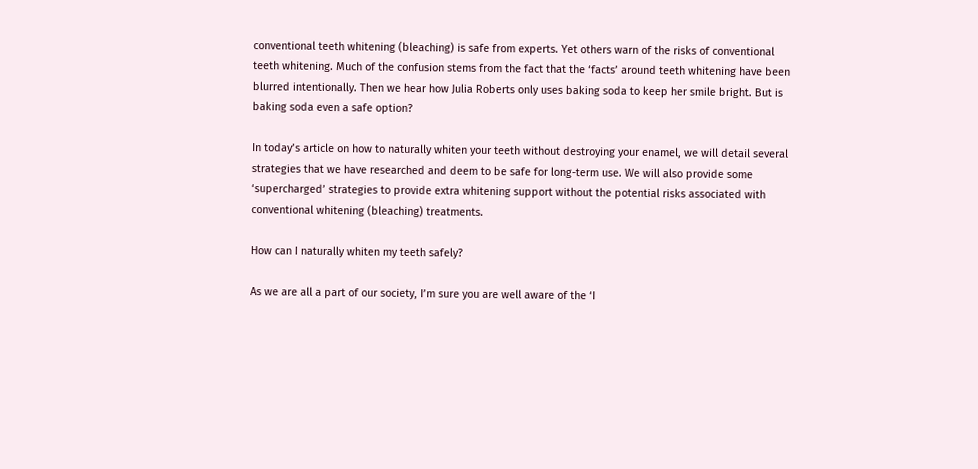conventional teeth whitening (bleaching) is safe from experts. Yet others warn of the risks of conventional teeth whitening. Much of the confusion stems from the fact that the ‘facts’ around teeth whitening have been blurred intentionally. Then we hear how Julia Roberts only uses baking soda to keep her smile bright. But is baking soda even a safe option?

In today’s article on how to naturally whiten your teeth without destroying your enamel, we will detail several strategies that we have researched and deem to be safe for long-term use. We will also provide some ‘supercharged’ strategies to provide extra whitening support without the potential risks associated with conventional whitening (bleaching) treatments.

How can I naturally whiten my teeth safely?

As we are all a part of our society, I’m sure you are well aware of the ‘I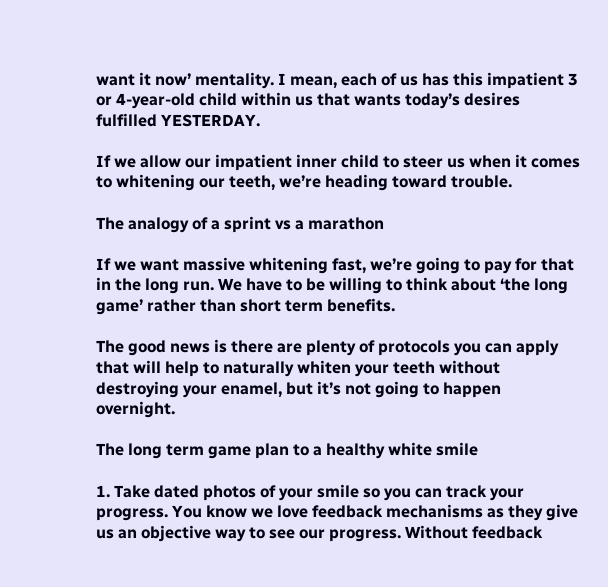want it now’ mentality. I mean, each of us has this impatient 3 or 4-year-old child within us that wants today’s desires fulfilled YESTERDAY.

If we allow our impatient inner child to steer us when it comes to whitening our teeth, we’re heading toward trouble.

The analogy of a sprint vs a marathon

If we want massive whitening fast, we’re going to pay for that in the long run. We have to be willing to think about ‘the long game’ rather than short term benefits.

The good news is there are plenty of protocols you can apply that will help to naturally whiten your teeth without destroying your enamel, but it’s not going to happen overnight.

The long term game plan to a healthy white smile

1. Take dated photos of your smile so you can track your progress. You know we love feedback mechanisms as they give us an objective way to see our progress. Without feedback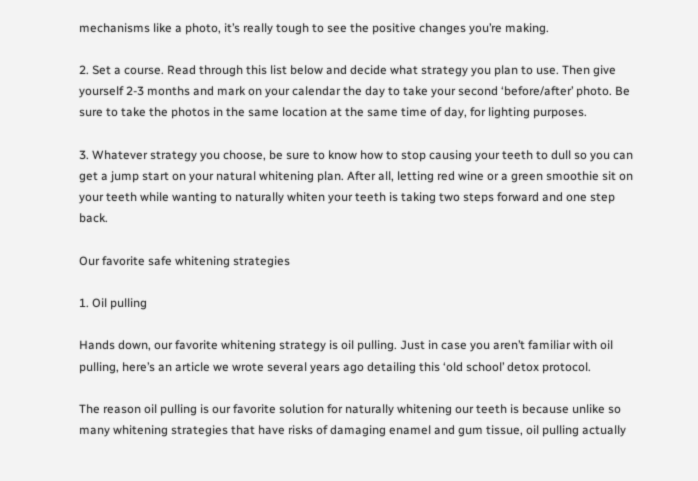mechanisms like a photo, it’s really tough to see the positive changes you’re making.

2. Set a course. Read through this list below and decide what strategy you plan to use. Then give yourself 2-3 months and mark on your calendar the day to take your second ‘before/after’ photo. Be sure to take the photos in the same location at the same time of day, for lighting purposes.

3. Whatever strategy you choose, be sure to know how to stop causing your teeth to dull so you can get a jump start on your natural whitening plan. After all, letting red wine or a green smoothie sit on your teeth while wanting to naturally whiten your teeth is taking two steps forward and one step back.

Our favorite safe whitening strategies

1. Oil pulling

Hands down, our favorite whitening strategy is oil pulling. Just in case you aren’t familiar with oil pulling, here’s an article we wrote several years ago detailing this ‘old school’ detox protocol.

The reason oil pulling is our favorite solution for naturally whitening our teeth is because unlike so many whitening strategies that have risks of damaging enamel and gum tissue, oil pulling actually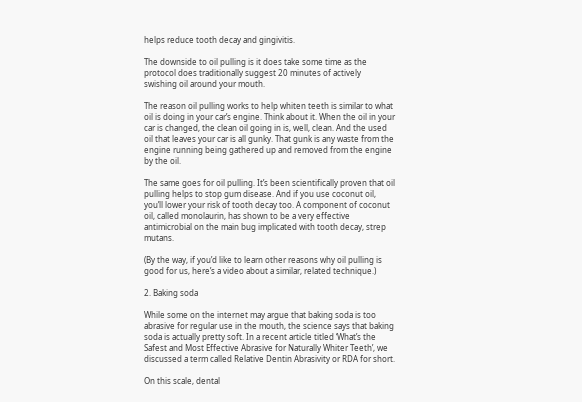helps reduce tooth decay and gingivitis.

The downside to oil pulling is it does take some time as the protocol does traditionally suggest 20 minutes of actively swishing oil around your mouth.

The reason oil pulling works to help whiten teeth is similar to what oil is doing in your car’s engine. Think about it. When the oil in your car is changed, the clean oil going in is, well, clean. And the used oil that leaves your car is all gunky. That gunk is any waste from the engine running being gathered up and removed from the engine by the oil.

The same goes for oil pulling. It’s been scientifically proven that oil pulling helps to stop gum disease. And if you use coconut oil, you’ll lower your risk of tooth decay too. A component of coconut oil, called monolaurin, has shown to be a very effective antimicrobial on the main bug implicated with tooth decay, strep mutans.

(By the way, if you’d like to learn other reasons why oil pulling is good for us, here’s a video about a similar, related technique.)

2. Baking soda

While some on the internet may argue that baking soda is too abrasive for regular use in the mouth, the science says that baking soda is actually pretty soft. In a recent article titled ‘What’s the Safest and Most Effective Abrasive for Naturally Whiter Teeth’, we discussed a term called Relative Dentin Abrasivity or RDA for short.

On this scale, dental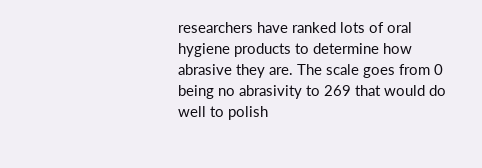researchers have ranked lots of oral hygiene products to determine how abrasive they are. The scale goes from 0 being no abrasivity to 269 that would do well to polish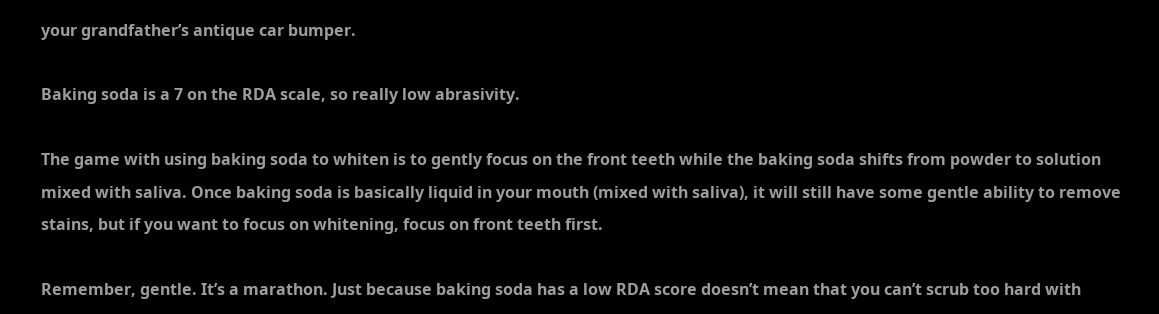your grandfather’s antique car bumper.

Baking soda is a 7 on the RDA scale, so really low abrasivity.

The game with using baking soda to whiten is to gently focus on the front teeth while the baking soda shifts from powder to solution mixed with saliva. Once baking soda is basically liquid in your mouth (mixed with saliva), it will still have some gentle ability to remove stains, but if you want to focus on whitening, focus on front teeth first.

Remember, gentle. It’s a marathon. Just because baking soda has a low RDA score doesn’t mean that you can’t scrub too hard with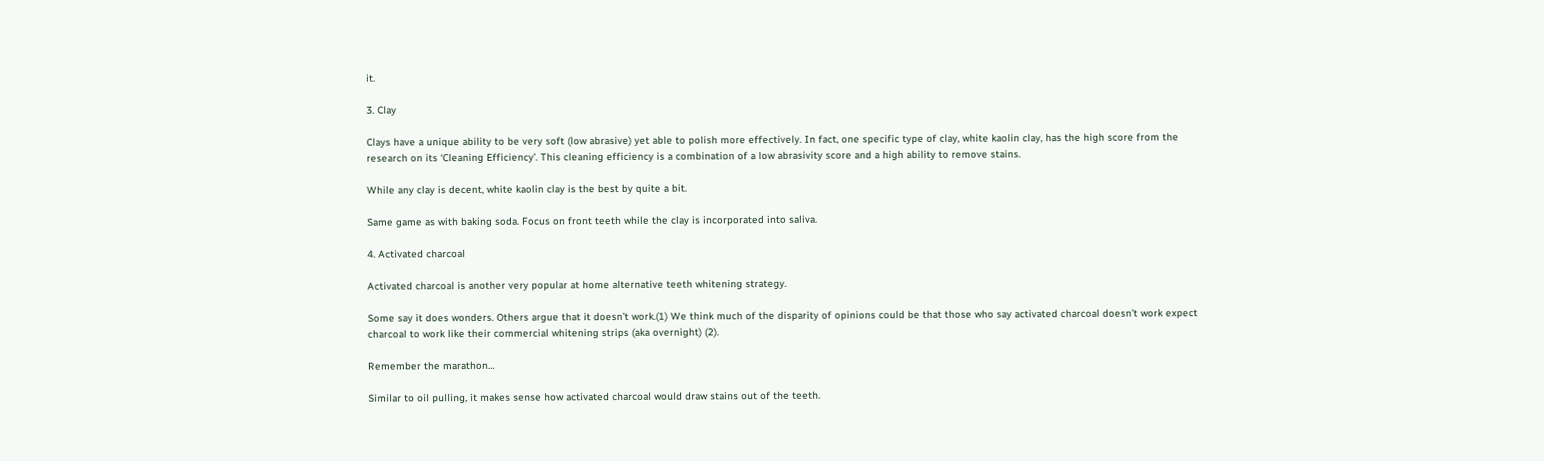it.

3. Clay

Clays have a unique ability to be very soft (low abrasive) yet able to polish more effectively. In fact, one specific type of clay, white kaolin clay, has the high score from the research on its ‘Cleaning Efficiency’. This cleaning efficiency is a combination of a low abrasivity score and a high ability to remove stains.

While any clay is decent, white kaolin clay is the best by quite a bit.

Same game as with baking soda. Focus on front teeth while the clay is incorporated into saliva.

4. Activated charcoal

Activated charcoal is another very popular at home alternative teeth whitening strategy.

Some say it does wonders. Others argue that it doesn’t work.(1) We think much of the disparity of opinions could be that those who say activated charcoal doesn’t work expect charcoal to work like their commercial whitening strips (aka overnight) (2).

Remember the marathon…

Similar to oil pulling, it makes sense how activated charcoal would draw stains out of the teeth.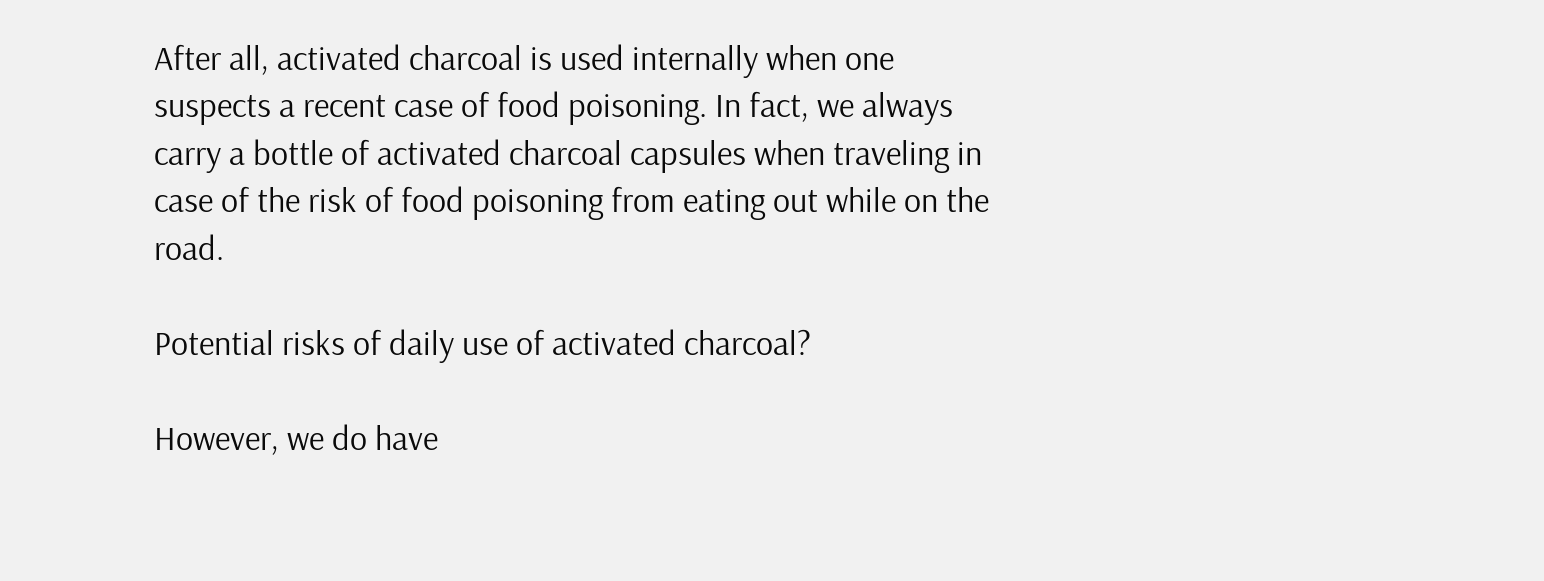After all, activated charcoal is used internally when one suspects a recent case of food poisoning. In fact, we always carry a bottle of activated charcoal capsules when traveling in case of the risk of food poisoning from eating out while on the road.

Potential risks of daily use of activated charcoal?

However, we do have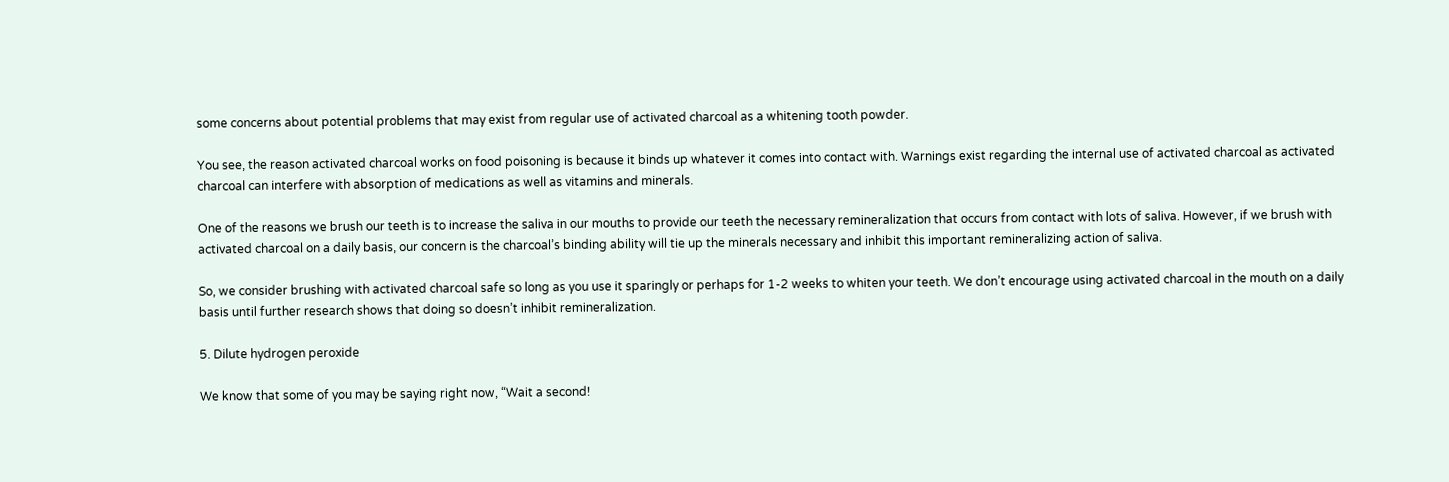some concerns about potential problems that may exist from regular use of activated charcoal as a whitening tooth powder.

You see, the reason activated charcoal works on food poisoning is because it binds up whatever it comes into contact with. Warnings exist regarding the internal use of activated charcoal as activated charcoal can interfere with absorption of medications as well as vitamins and minerals.

One of the reasons we brush our teeth is to increase the saliva in our mouths to provide our teeth the necessary remineralization that occurs from contact with lots of saliva. However, if we brush with activated charcoal on a daily basis, our concern is the charcoal’s binding ability will tie up the minerals necessary and inhibit this important remineralizing action of saliva.

So, we consider brushing with activated charcoal safe so long as you use it sparingly or perhaps for 1-2 weeks to whiten your teeth. We don’t encourage using activated charcoal in the mouth on a daily basis until further research shows that doing so doesn’t inhibit remineralization.

5. Dilute hydrogen peroxide

We know that some of you may be saying right now, “Wait a second!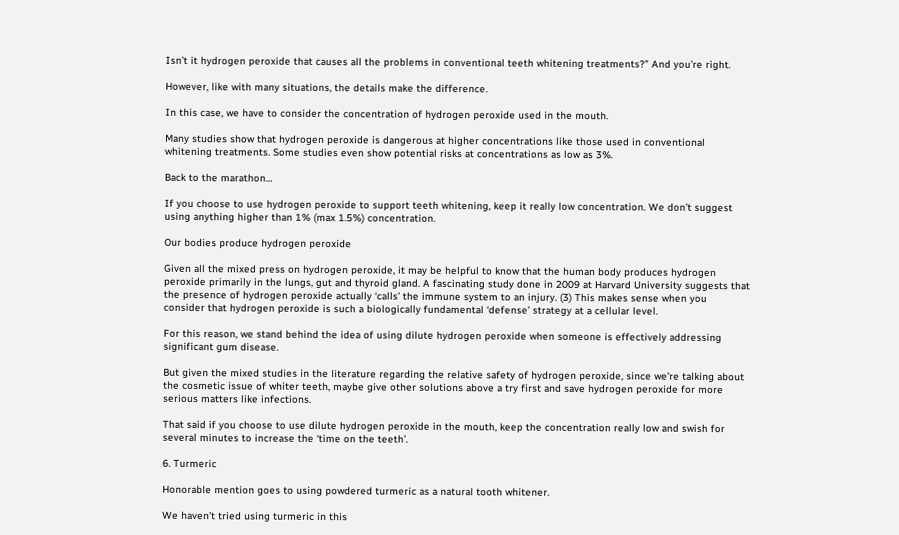Isn’t it hydrogen peroxide that causes all the problems in conventional teeth whitening treatments?” And you’re right.

However, like with many situations, the details make the difference.

In this case, we have to consider the concentration of hydrogen peroxide used in the mouth.

Many studies show that hydrogen peroxide is dangerous at higher concentrations like those used in conventional whitening treatments. Some studies even show potential risks at concentrations as low as 3%.

Back to the marathon…

If you choose to use hydrogen peroxide to support teeth whitening, keep it really low concentration. We don’t suggest using anything higher than 1% (max 1.5%) concentration.

Our bodies produce hydrogen peroxide

Given all the mixed press on hydrogen peroxide, it may be helpful to know that the human body produces hydrogen peroxide primarily in the lungs, gut and thyroid gland. A fascinating study done in 2009 at Harvard University suggests that the presence of hydrogen peroxide actually ‘calls’ the immune system to an injury. (3) This makes sense when you consider that hydrogen peroxide is such a biologically fundamental ‘defense’ strategy at a cellular level.

For this reason, we stand behind the idea of using dilute hydrogen peroxide when someone is effectively addressing significant gum disease.

But given the mixed studies in the literature regarding the relative safety of hydrogen peroxide, since we’re talking about the cosmetic issue of whiter teeth, maybe give other solutions above a try first and save hydrogen peroxide for more serious matters like infections.

That said if you choose to use dilute hydrogen peroxide in the mouth, keep the concentration really low and swish for several minutes to increase the ‘time on the teeth’.

6. Turmeric

Honorable mention goes to using powdered turmeric as a natural tooth whitener.

We haven’t tried using turmeric in this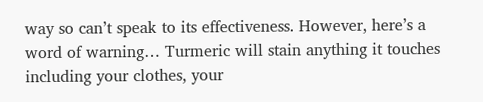way so can’t speak to its effectiveness. However, here’s a word of warning… Turmeric will stain anything it touches including your clothes, your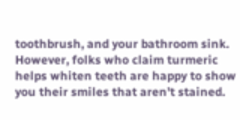toothbrush, and your bathroom sink. However, folks who claim turmeric helps whiten teeth are happy to show you their smiles that aren’t stained.